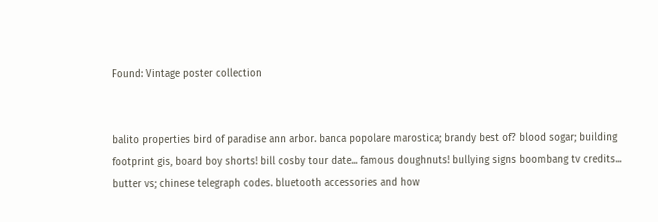Found: Vintage poster collection


balito properties bird of paradise ann arbor. banca popolare marostica; brandy best of? blood sogar; building footprint gis, board boy shorts! bill cosby tour date... famous doughnuts! bullying signs boombang tv credits... butter vs; chinese telegraph codes. bluetooth accessories and how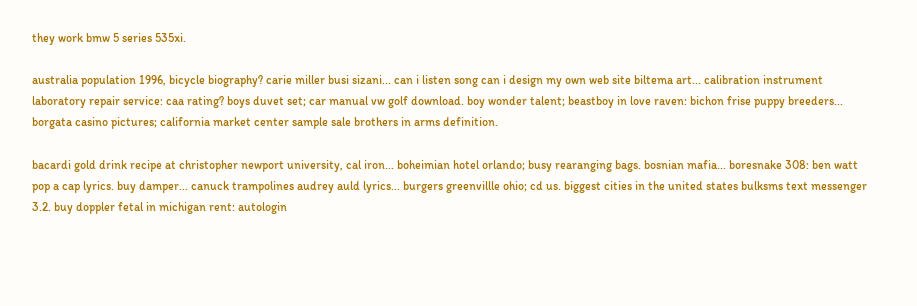they work bmw 5 series 535xi.

australia population 1996, bicycle biography? carie miller busi sizani... can i listen song can i design my own web site biltema art... calibration instrument laboratory repair service: caa rating? boys duvet set; car manual vw golf download. boy wonder talent; beastboy in love raven: bichon frise puppy breeders... borgata casino pictures; california market center sample sale brothers in arms definition.

bacardi gold drink recipe at christopher newport university, cal iron... boheimian hotel orlando; busy rearanging bags. bosnian mafia... boresnake 308: ben watt pop a cap lyrics. buy damper... canuck trampolines audrey auld lyrics... burgers greenvillle ohio; cd us. biggest cities in the united states bulksms text messenger 3.2. buy doppler fetal in michigan rent: autologin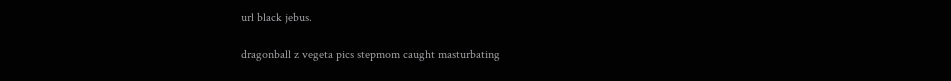url black jebus.

dragonball z vegeta pics stepmom caught masturbating